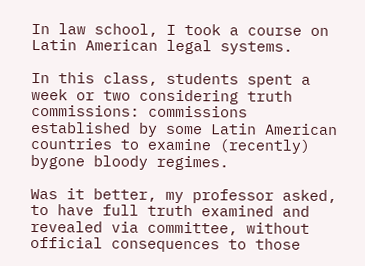In law school, I took a course on Latin American legal systems.

In this class, students spent a week or two considering truth commissions: commissions established by some Latin American countries to examine (recently) bygone bloody regimes.

Was it better, my professor asked, to have full truth examined and revealed via committee, without official consequences to those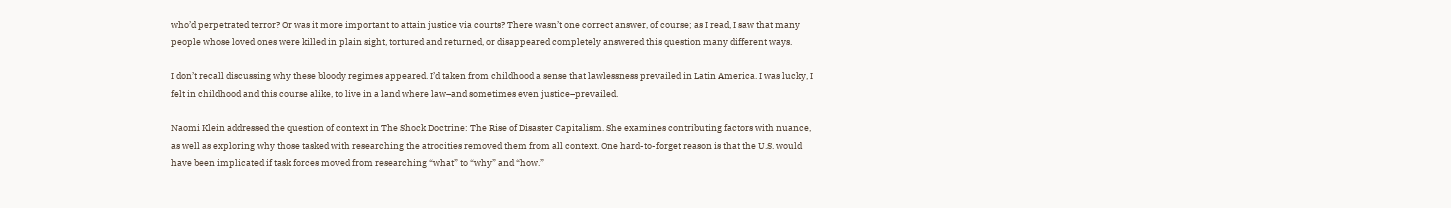who’d perpetrated terror? Or was it more important to attain justice via courts? There wasn’t one correct answer, of course; as I read, I saw that many people whose loved ones were killed in plain sight, tortured and returned, or disappeared completely answered this question many different ways.

I don’t recall discussing why these bloody regimes appeared. I’d taken from childhood a sense that lawlessness prevailed in Latin America. I was lucky, I felt in childhood and this course alike, to live in a land where law–and sometimes even justice–prevailed.

Naomi Klein addressed the question of context in The Shock Doctrine: The Rise of Disaster Capitalism. She examines contributing factors with nuance, as well as exploring why those tasked with researching the atrocities removed them from all context. One hard-to-forget reason is that the U.S. would have been implicated if task forces moved from researching “what” to “why” and “how.”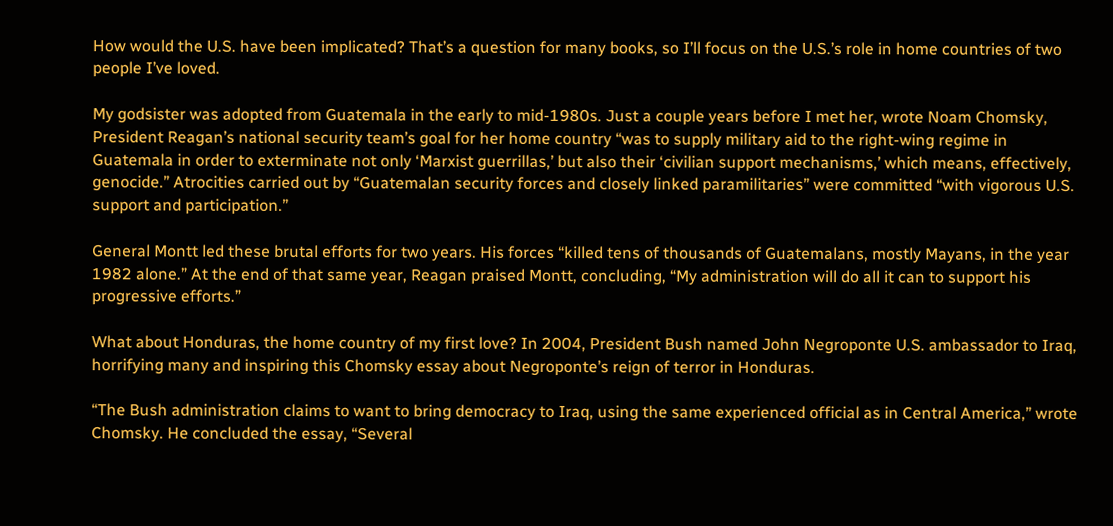How would the U.S. have been implicated? That’s a question for many books, so I’ll focus on the U.S.’s role in home countries of two people I’ve loved.

My godsister was adopted from Guatemala in the early to mid-1980s. Just a couple years before I met her, wrote Noam Chomsky, President Reagan’s national security team’s goal for her home country “was to supply military aid to the right-wing regime in Guatemala in order to exterminate not only ‘Marxist guerrillas‚’ but also their ‘civilian support mechanisms‚’ which means, effectively, genocide.” Atrocities carried out by “Guatemalan security forces and closely linked paramilitaries” were committed “with vigorous U.S. support and participation.”

General Montt led these brutal efforts for two years. His forces “killed tens of thousands of Guatemalans, mostly Mayans, in the year 1982 alone.” At the end of that same year, Reagan praised Montt, concluding, “My administration will do all it can to support his progressive efforts.”

What about Honduras, the home country of my first love? In 2004, President Bush named John Negroponte U.S. ambassador to Iraq, horrifying many and inspiring this Chomsky essay about Negroponte’s reign of terror in Honduras.

“The Bush administration claims to want to bring democracy to Iraq, using the same experienced official as in Central America,” wrote Chomsky. He concluded the essay, “Several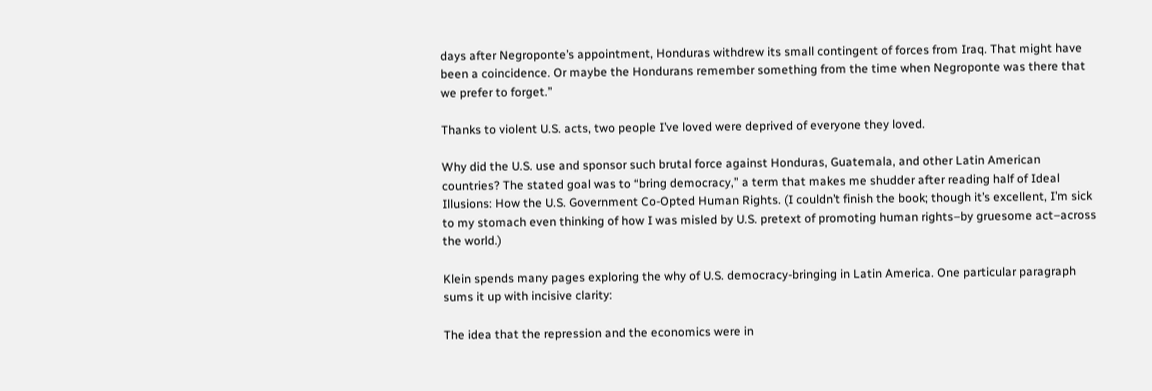days after Negroponte’s appointment, Honduras withdrew its small contingent of forces from Iraq. That might have been a coincidence. Or maybe the Hondurans remember something from the time when Negroponte was there that we prefer to forget.”

Thanks to violent U.S. acts, two people I’ve loved were deprived of everyone they loved.

Why did the U.S. use and sponsor such brutal force against Honduras, Guatemala, and other Latin American countries? The stated goal was to “bring democracy,” a term that makes me shudder after reading half of Ideal Illusions: How the U.S. Government Co-Opted Human Rights. (I couldn’t finish the book; though it’s excellent, I’m sick to my stomach even thinking of how I was misled by U.S. pretext of promoting human rights–by gruesome act–across the world.)

Klein spends many pages exploring the why of U.S. democracy-bringing in Latin America. One particular paragraph sums it up with incisive clarity:

The idea that the repression and the economics were in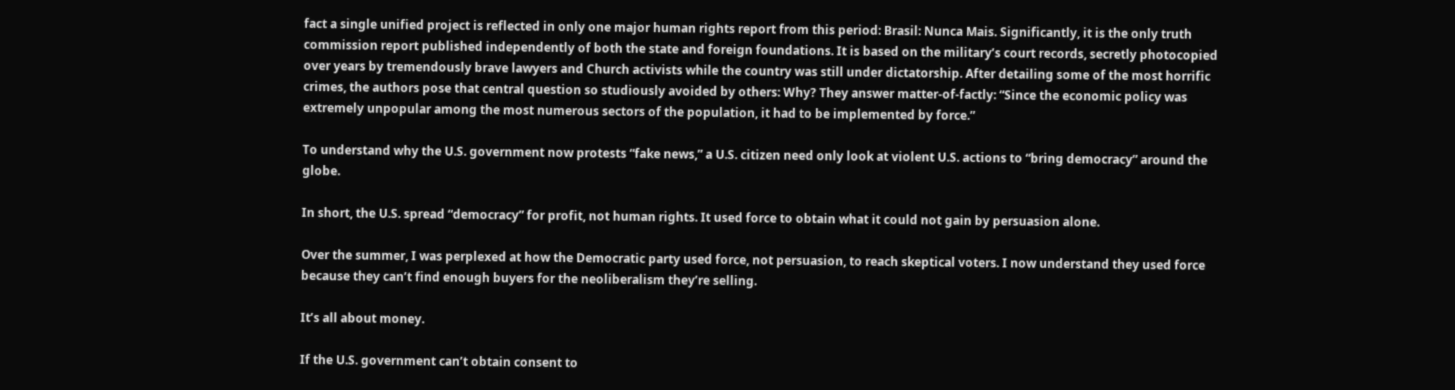fact a single unified project is reflected in only one major human rights report from this period: Brasil: Nunca Mais. Significantly, it is the only truth commission report published independently of both the state and foreign foundations. It is based on the military’s court records, secretly photocopied over years by tremendously brave lawyers and Church activists while the country was still under dictatorship. After detailing some of the most horrific crimes, the authors pose that central question so studiously avoided by others: Why? They answer matter-of-factly: “Since the economic policy was extremely unpopular among the most numerous sectors of the population, it had to be implemented by force.”

To understand why the U.S. government now protests “fake news,” a U.S. citizen need only look at violent U.S. actions to “bring democracy” around the globe.

In short, the U.S. spread “democracy” for profit, not human rights. It used force to obtain what it could not gain by persuasion alone.

Over the summer, I was perplexed at how the Democratic party used force, not persuasion, to reach skeptical voters. I now understand they used force because they can’t find enough buyers for the neoliberalism they’re selling.

It’s all about money.

If the U.S. government can’t obtain consent to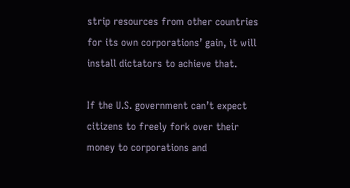strip resources from other countries for its own corporations’ gain, it will install dictators to achieve that.

If the U.S. government can’t expect citizens to freely fork over their money to corporations and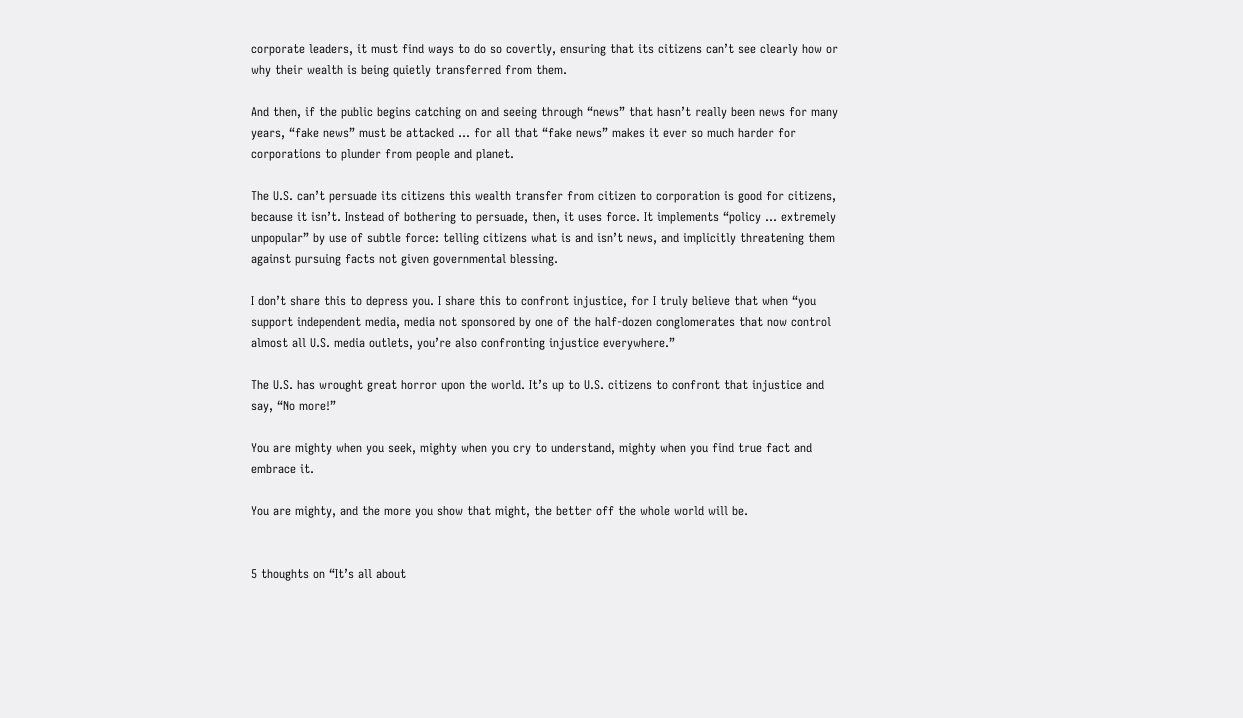corporate leaders, it must find ways to do so covertly, ensuring that its citizens can’t see clearly how or why their wealth is being quietly transferred from them.

And then, if the public begins catching on and seeing through “news” that hasn’t really been news for many years, “fake news” must be attacked … for all that “fake news” makes it ever so much harder for corporations to plunder from people and planet.

The U.S. can’t persuade its citizens this wealth transfer from citizen to corporation is good for citizens, because it isn’t. Instead of bothering to persuade, then, it uses force. It implements “policy … extremely unpopular” by use of subtle force: telling citizens what is and isn’t news, and implicitly threatening them against pursuing facts not given governmental blessing.

I don’t share this to depress you. I share this to confront injustice, for I truly believe that when “you support independent media, media not sponsored by one of the half-dozen conglomerates that now control almost all U.S. media outlets, you’re also confronting injustice everywhere.”

The U.S. has wrought great horror upon the world. It’s up to U.S. citizens to confront that injustice and say, “No more!”

You are mighty when you seek, mighty when you cry to understand, mighty when you find true fact and embrace it.

You are mighty, and the more you show that might, the better off the whole world will be.


5 thoughts on “It’s all about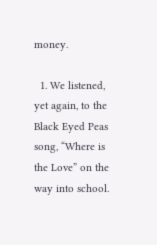money.

  1. We listened, yet again, to the Black Eyed Peas song, “Where is the Love” on the way into school.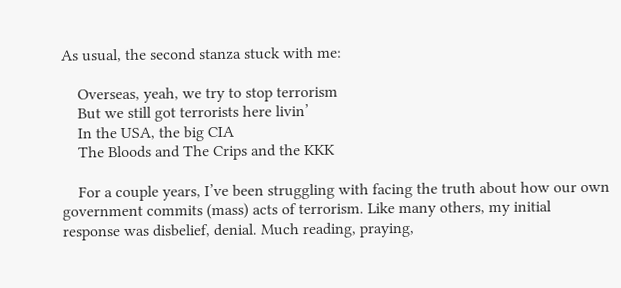As usual, the second stanza stuck with me:

    Overseas, yeah, we try to stop terrorism
    But we still got terrorists here livin’
    In the USA, the big CIA
    The Bloods and The Crips and the KKK

    For a couple years, I’ve been struggling with facing the truth about how our own government commits (mass) acts of terrorism. Like many others, my initial response was disbelief, denial. Much reading, praying,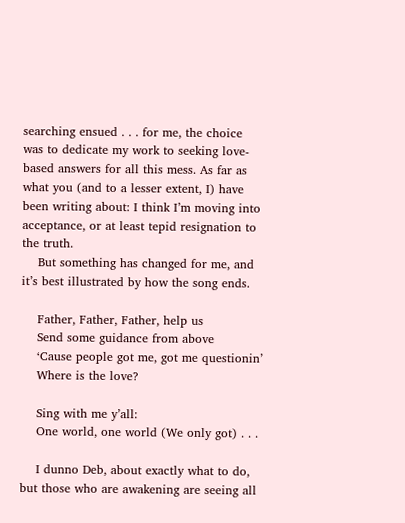searching ensued . . . for me, the choice was to dedicate my work to seeking love-based answers for all this mess. As far as what you (and to a lesser extent, I) have been writing about: I think I’m moving into acceptance, or at least tepid resignation to the truth.
    But something has changed for me, and it’s best illustrated by how the song ends.

    Father, Father, Father, help us
    Send some guidance from above
    ‘Cause people got me, got me questionin’
    Where is the love?

    Sing with me y’all:
    One world, one world (We only got) . . .

    I dunno Deb, about exactly what to do, but those who are awakening are seeing all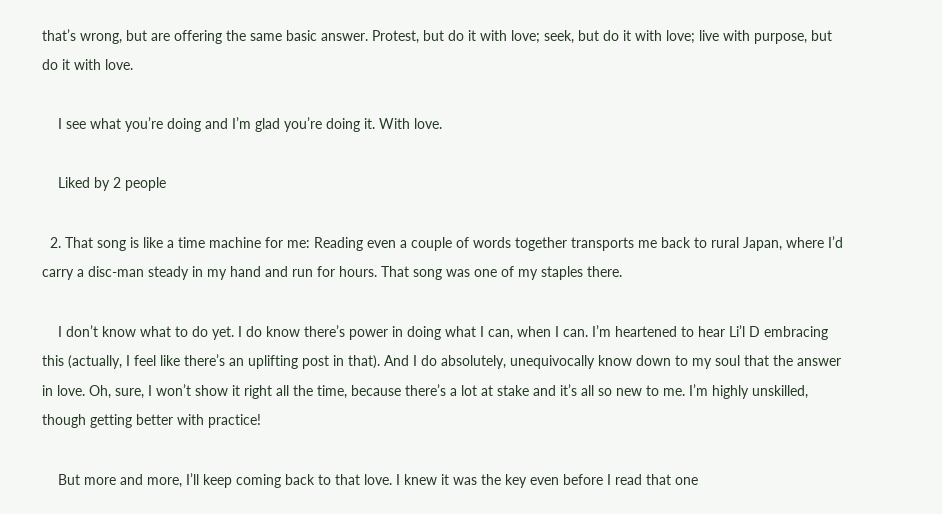that’s wrong, but are offering the same basic answer. Protest, but do it with love; seek, but do it with love; live with purpose, but do it with love.

    I see what you’re doing and I’m glad you’re doing it. With love.

    Liked by 2 people

  2. That song is like a time machine for me: Reading even a couple of words together transports me back to rural Japan, where I’d carry a disc-man steady in my hand and run for hours. That song was one of my staples there.

    I don’t know what to do yet. I do know there’s power in doing what I can, when I can. I’m heartened to hear Li’l D embracing this (actually, I feel like there’s an uplifting post in that). And I do absolutely, unequivocally know down to my soul that the answer in love. Oh, sure, I won’t show it right all the time, because there’s a lot at stake and it’s all so new to me. I’m highly unskilled, though getting better with practice!

    But more and more, I’ll keep coming back to that love. I knew it was the key even before I read that one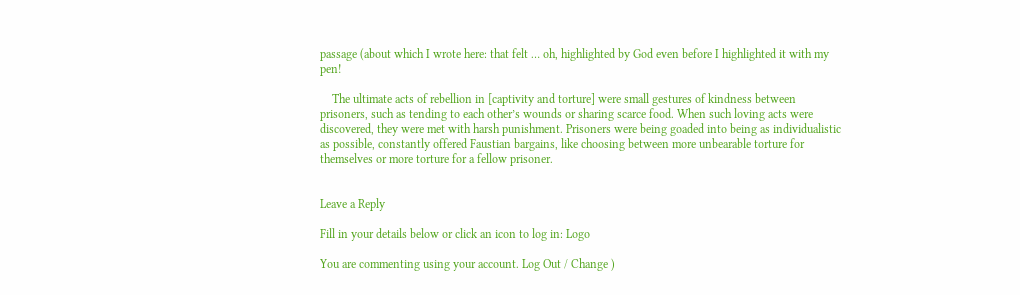passage (about which I wrote here: that felt … oh, highlighted by God even before I highlighted it with my pen!

    The ultimate acts of rebellion in [captivity and torture] were small gestures of kindness between prisoners, such as tending to each other’s wounds or sharing scarce food. When such loving acts were discovered, they were met with harsh punishment. Prisoners were being goaded into being as individualistic as possible, constantly offered Faustian bargains, like choosing between more unbearable torture for themselves or more torture for a fellow prisoner.


Leave a Reply

Fill in your details below or click an icon to log in: Logo

You are commenting using your account. Log Out / Change )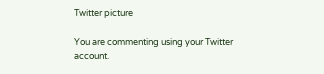Twitter picture

You are commenting using your Twitter account.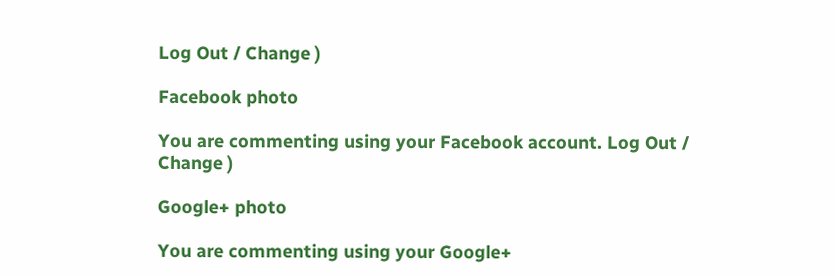Log Out / Change )

Facebook photo

You are commenting using your Facebook account. Log Out / Change )

Google+ photo

You are commenting using your Google+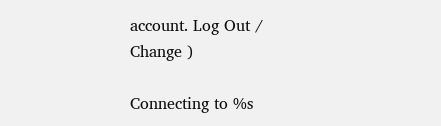account. Log Out / Change )

Connecting to %s